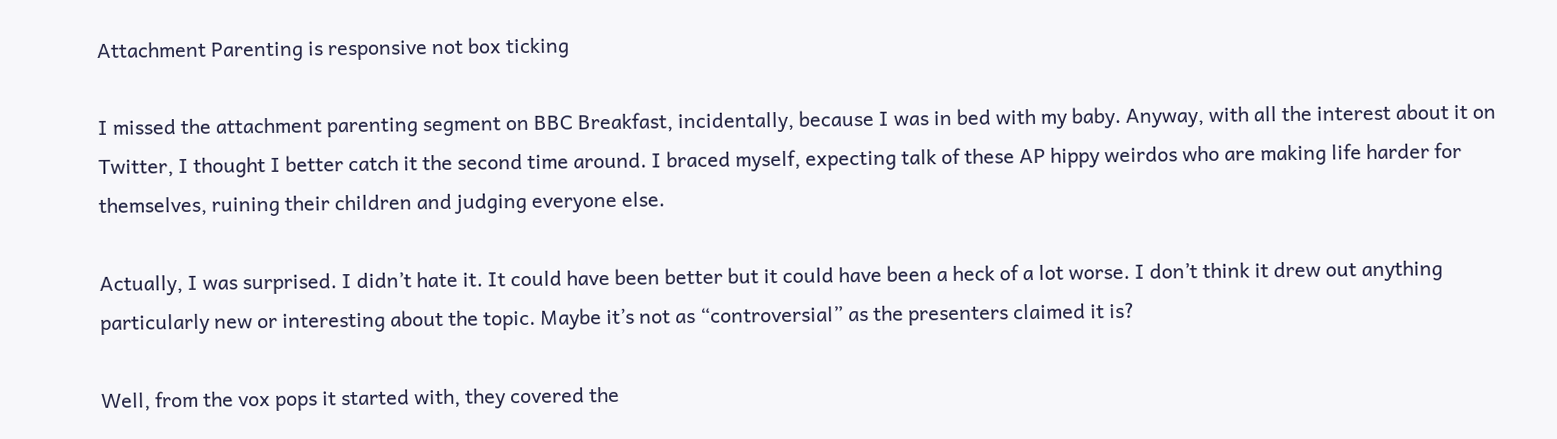Attachment Parenting is responsive not box ticking

I missed the attachment parenting segment on BBC Breakfast, incidentally, because I was in bed with my baby. Anyway, with all the interest about it on Twitter, I thought I better catch it the second time around. I braced myself, expecting talk of these AP hippy weirdos who are making life harder for themselves, ruining their children and judging everyone else.

Actually, I was surprised. I didn’t hate it. It could have been better but it could have been a heck of a lot worse. I don’t think it drew out anything particularly new or interesting about the topic. Maybe it’s not as “controversial” as the presenters claimed it is?

Well, from the vox pops it started with, they covered the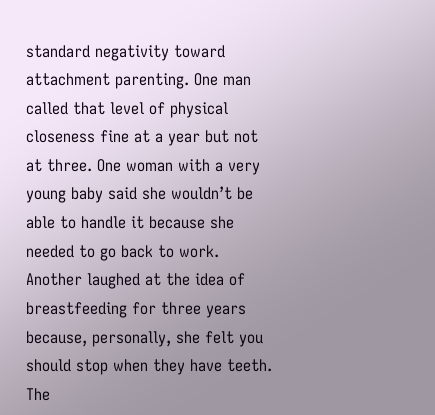standard negativity toward attachment parenting. One man called that level of physical closeness fine at a year but not at three. One woman with a very young baby said she wouldn’t be able to handle it because she needed to go back to work. Another laughed at the idea of breastfeeding for three years because, personally, she felt you should stop when they have teeth. The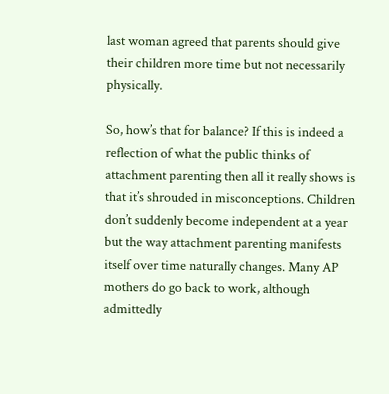last woman agreed that parents should give their children more time but not necessarily physically.

So, how’s that for balance? If this is indeed a reflection of what the public thinks of attachment parenting then all it really shows is that it’s shrouded in misconceptions. Children don’t suddenly become independent at a year but the way attachment parenting manifests itself over time naturally changes. Many AP mothers do go back to work, although admittedly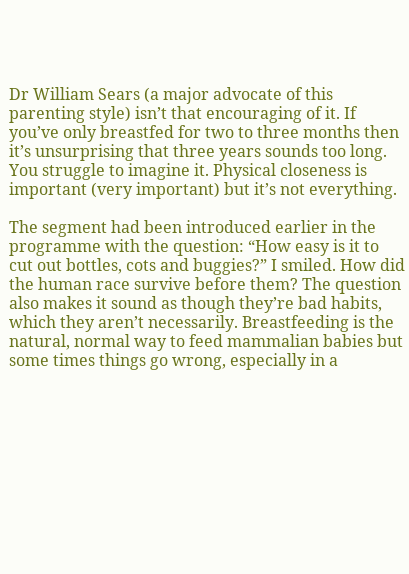Dr William Sears (a major advocate of this parenting style) isn’t that encouraging of it. If you’ve only breastfed for two to three months then it’s unsurprising that three years sounds too long. You struggle to imagine it. Physical closeness is important (very important) but it’s not everything.

The segment had been introduced earlier in the programme with the question: “How easy is it to cut out bottles, cots and buggies?” I smiled. How did the human race survive before them? The question also makes it sound as though they’re bad habits, which they aren’t necessarily. Breastfeeding is the natural, normal way to feed mammalian babies but some times things go wrong, especially in a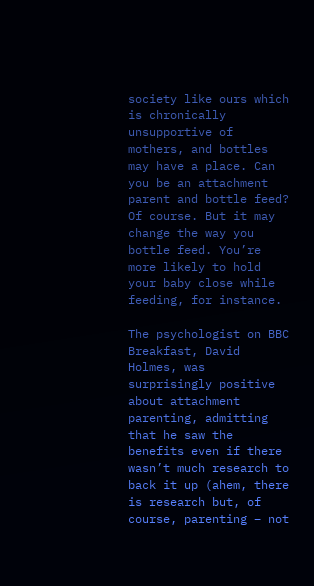society like ours which is chronically unsupportive of mothers, and bottles may have a place. Can you be an attachment parent and bottle feed? Of course. But it may change the way you bottle feed. You’re more likely to hold your baby close while feeding, for instance.

The psychologist on BBC Breakfast, David Holmes, was surprisingly positive about attachment parenting, admitting that he saw the benefits even if there wasn’t much research to back it up (ahem, there is research but, of course, parenting – not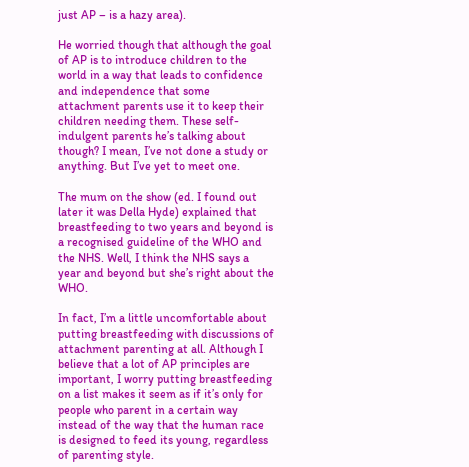just AP – is a hazy area).

He worried though that although the goal of AP is to introduce children to the world in a way that leads to confidence and independence that some attachment parents use it to keep their children needing them. These self-indulgent parents he’s talking about though? I mean, I’ve not done a study or anything. But I’ve yet to meet one.

The mum on the show (ed. I found out later it was Della Hyde) explained that breastfeeding to two years and beyond is a recognised guideline of the WHO and the NHS. Well, I think the NHS says a year and beyond but she’s right about the WHO.

In fact, I’m a little uncomfortable about putting breastfeeding with discussions of attachment parenting at all. Although I believe that a lot of AP principles are important, I worry putting breastfeeding on a list makes it seem as if it’s only for people who parent in a certain way instead of the way that the human race is designed to feed its young, regardless of parenting style.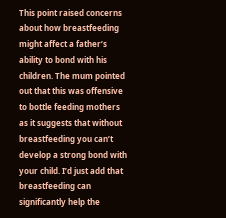This point raised concerns about how breastfeeding might affect a father’s ability to bond with his children. The mum pointed out that this was offensive to bottle feeding mothers as it suggests that without breastfeeding you can’t develop a strong bond with your child. I’d just add that breastfeeding can significantly help the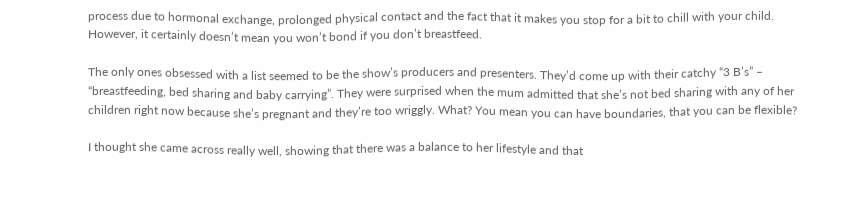process due to hormonal exchange, prolonged physical contact and the fact that it makes you stop for a bit to chill with your child. However, it certainly doesn’t mean you won’t bond if you don’t breastfeed.

The only ones obsessed with a list seemed to be the show’s producers and presenters. They’d come up with their catchy “3 B’s” – “breastfeeding, bed sharing and baby carrying”. They were surprised when the mum admitted that she’s not bed sharing with any of her children right now because she’s pregnant and they’re too wriggly. What? You mean you can have boundaries, that you can be flexible?

I thought she came across really well, showing that there was a balance to her lifestyle and that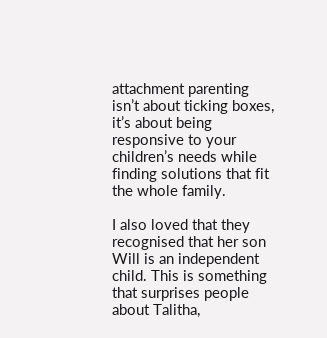attachment parenting isn’t about ticking boxes, it’s about being responsive to your children’s needs while finding solutions that fit the whole family.

I also loved that they recognised that her son Will is an independent child. This is something that surprises people about Talitha,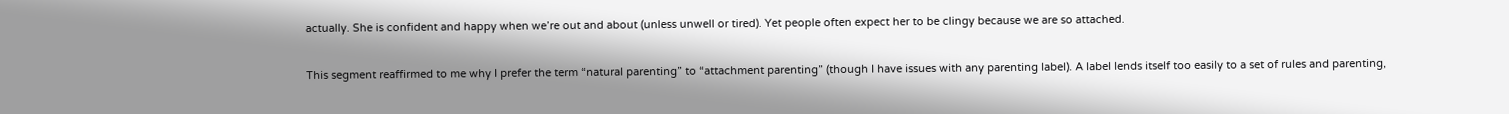actually. She is confident and happy when we’re out and about (unless unwell or tired). Yet people often expect her to be clingy because we are so attached.

This segment reaffirmed to me why I prefer the term “natural parenting” to “attachment parenting” (though I have issues with any parenting label). A label lends itself too easily to a set of rules and parenting,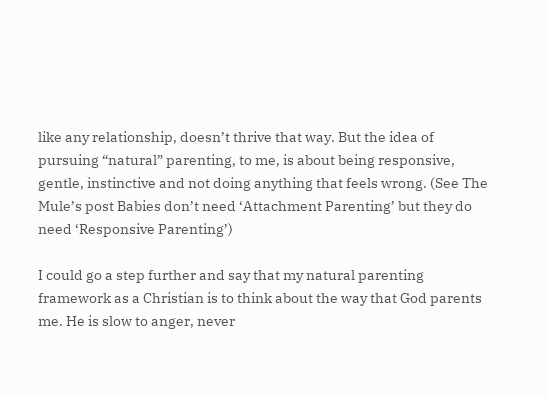like any relationship, doesn’t thrive that way. But the idea of pursuing “natural” parenting, to me, is about being responsive, gentle, instinctive and not doing anything that feels wrong. (See The Mule’s post Babies don’t need ‘Attachment Parenting’ but they do need ‘Responsive Parenting’)

I could go a step further and say that my natural parenting framework as a Christian is to think about the way that God parents me. He is slow to anger, never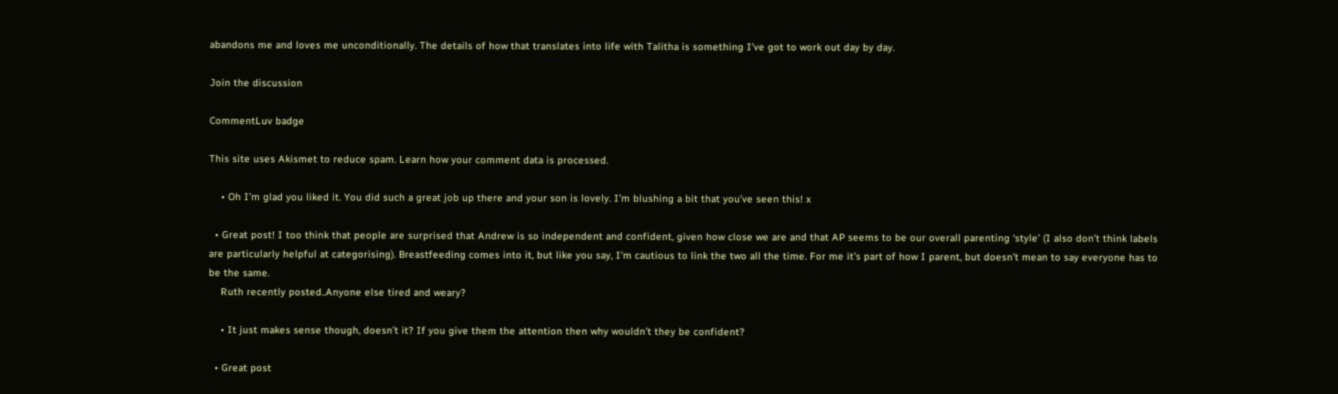abandons me and loves me unconditionally. The details of how that translates into life with Talitha is something I’ve got to work out day by day.

Join the discussion

CommentLuv badge

This site uses Akismet to reduce spam. Learn how your comment data is processed.

    • Oh I’m glad you liked it. You did such a great job up there and your son is lovely. I’m blushing a bit that you’ve seen this! x

  • Great post! I too think that people are surprised that Andrew is so independent and confident, given how close we are and that AP seems to be our overall parenting ‘style’ (I also don’t think labels are particularly helpful at categorising). Breastfeeding comes into it, but like you say, I’m cautious to link the two all the time. For me it’s part of how I parent, but doesn’t mean to say everyone has to be the same.
    Ruth recently posted..Anyone else tired and weary?

    • It just makes sense though, doesn’t it? If you give them the attention then why wouldn’t they be confident?

  • Great post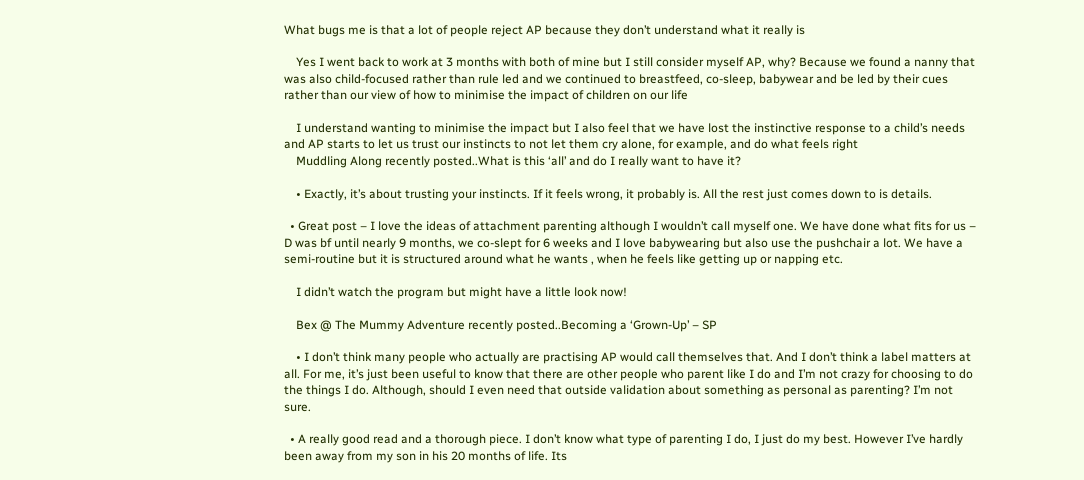What bugs me is that a lot of people reject AP because they don’t understand what it really is

    Yes I went back to work at 3 months with both of mine but I still consider myself AP, why? Because we found a nanny that was also child-focused rather than rule led and we continued to breastfeed, co-sleep, babywear and be led by their cues rather than our view of how to minimise the impact of children on our life

    I understand wanting to minimise the impact but I also feel that we have lost the instinctive response to a child’s needs and AP starts to let us trust our instincts to not let them cry alone, for example, and do what feels right
    Muddling Along recently posted..What is this ‘all’ and do I really want to have it?

    • Exactly, it’s about trusting your instincts. If it feels wrong, it probably is. All the rest just comes down to is details.

  • Great post – I love the ideas of attachment parenting although I wouldn’t call myself one. We have done what fits for us – D was bf until nearly 9 months, we co-slept for 6 weeks and I love babywearing but also use the pushchair a lot. We have a semi-routine but it is structured around what he wants , when he feels like getting up or napping etc.

    I didn’t watch the program but might have a little look now!

    Bex @ The Mummy Adventure recently posted..Becoming a ‘Grown-Up’ – SP

    • I don’t think many people who actually are practising AP would call themselves that. And I don’t think a label matters at all. For me, it’s just been useful to know that there are other people who parent like I do and I’m not crazy for choosing to do the things I do. Although, should I even need that outside validation about something as personal as parenting? I’m not sure.

  • A really good read and a thorough piece. I don’t know what type of parenting I do, I just do my best. However I’ve hardly been away from my son in his 20 months of life. Its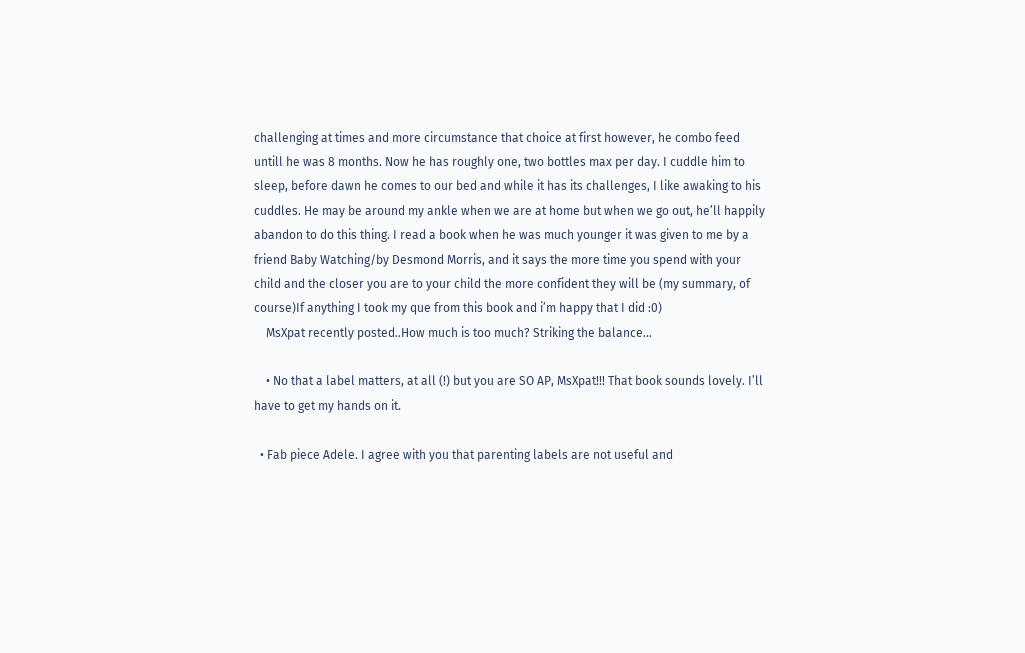challenging at times and more circumstance that choice at first however, he combo feed untill he was 8 months. Now he has roughly one, two bottles max per day. I cuddle him to sleep, before dawn he comes to our bed and while it has its challenges, I like awaking to his cuddles. He may be around my ankle when we are at home but when we go out, he’ll happily abandon to do this thing. I read a book when he was much younger it was given to me by a friend Baby Watching/by Desmond Morris, and it says the more time you spend with your child and the closer you are to your child the more confident they will be (my summary, of course)If anything I took my que from this book and i’m happy that I did :0)
    MsXpat recently posted..How much is too much? Striking the balance…

    • No that a label matters, at all (!) but you are SO AP, MsXpat!!! That book sounds lovely. I’ll have to get my hands on it.

  • Fab piece Adele. I agree with you that parenting labels are not useful and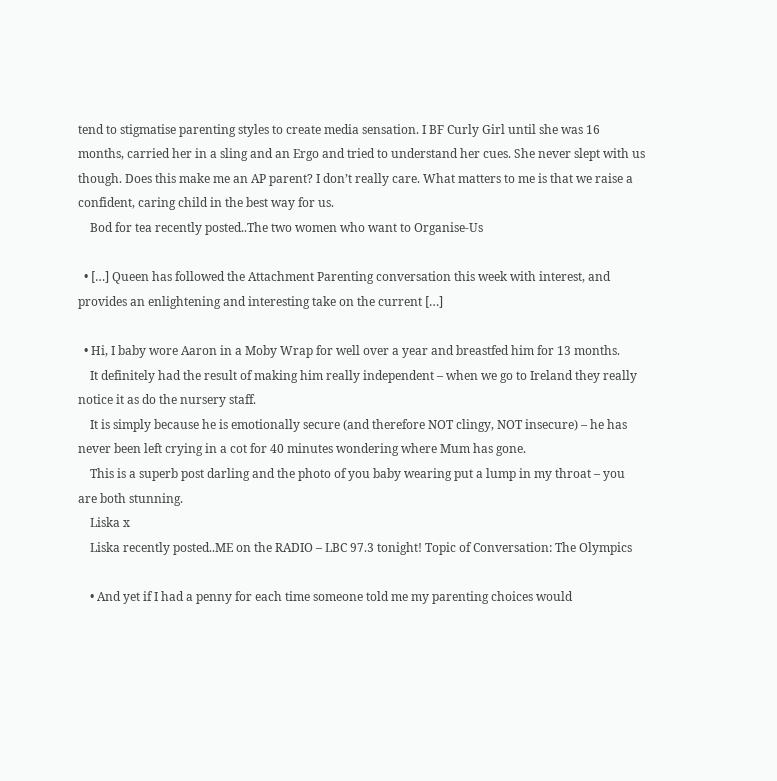tend to stigmatise parenting styles to create media sensation. I BF Curly Girl until she was 16 months, carried her in a sling and an Ergo and tried to understand her cues. She never slept with us though. Does this make me an AP parent? I don’t really care. What matters to me is that we raise a confident, caring child in the best way for us.
    Bod for tea recently posted..The two women who want to Organise-Us

  • […] Queen has followed the Attachment Parenting conversation this week with interest, and provides an enlightening and interesting take on the current […]

  • Hi, I baby wore Aaron in a Moby Wrap for well over a year and breastfed him for 13 months.
    It definitely had the result of making him really independent – when we go to Ireland they really notice it as do the nursery staff.
    It is simply because he is emotionally secure (and therefore NOT clingy, NOT insecure) – he has never been left crying in a cot for 40 minutes wondering where Mum has gone.
    This is a superb post darling and the photo of you baby wearing put a lump in my throat – you are both stunning.
    Liska x
    Liska recently posted..ME on the RADIO – LBC 97.3 tonight! Topic of Conversation: The Olympics

    • And yet if I had a penny for each time someone told me my parenting choices would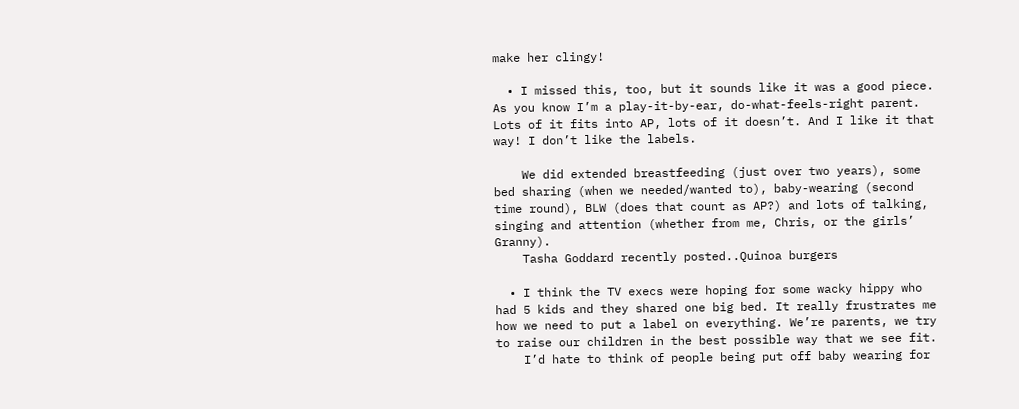make her clingy!

  • I missed this, too, but it sounds like it was a good piece. As you know I’m a play-it-by-ear, do-what-feels-right parent. Lots of it fits into AP, lots of it doesn’t. And I like it that way! I don’t like the labels.

    We did extended breastfeeding (just over two years), some bed sharing (when we needed/wanted to), baby-wearing (second time round), BLW (does that count as AP?) and lots of talking, singing and attention (whether from me, Chris, or the girls’ Granny).
    Tasha Goddard recently posted..Quinoa burgers

  • I think the TV execs were hoping for some wacky hippy who had 5 kids and they shared one big bed. It really frustrates me how we need to put a label on everything. We’re parents, we try to raise our children in the best possible way that we see fit.
    I’d hate to think of people being put off baby wearing for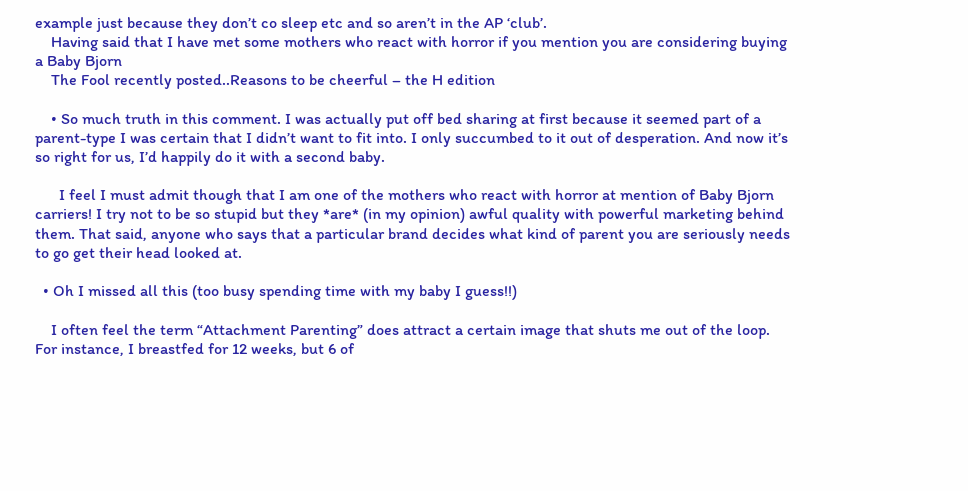example just because they don’t co sleep etc and so aren’t in the AP ‘club’.
    Having said that I have met some mothers who react with horror if you mention you are considering buying a Baby Bjorn
    The Fool recently posted..Reasons to be cheerful – the H edition

    • So much truth in this comment. I was actually put off bed sharing at first because it seemed part of a parent-type I was certain that I didn’t want to fit into. I only succumbed to it out of desperation. And now it’s so right for us, I’d happily do it with a second baby.

      I feel I must admit though that I am one of the mothers who react with horror at mention of Baby Bjorn carriers! I try not to be so stupid but they *are* (in my opinion) awful quality with powerful marketing behind them. That said, anyone who says that a particular brand decides what kind of parent you are seriously needs to go get their head looked at.

  • Oh I missed all this (too busy spending time with my baby I guess!!)

    I often feel the term “Attachment Parenting” does attract a certain image that shuts me out of the loop. For instance, I breastfed for 12 weeks, but 6 of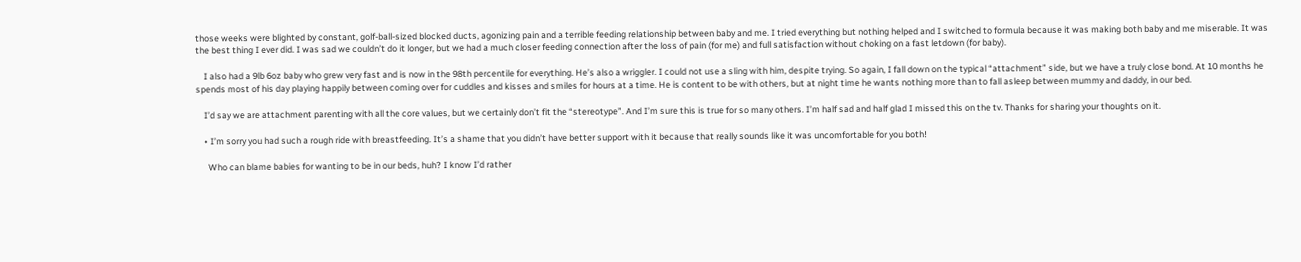those weeks were blighted by constant, golf-ball-sized blocked ducts, agonizing pain and a terrible feeding relationship between baby and me. I tried everything but nothing helped and I switched to formula because it was making both baby and me miserable. It was the best thing I ever did. I was sad we couldn’t do it longer, but we had a much closer feeding connection after the loss of pain (for me) and full satisfaction without choking on a fast letdown (for baby).

    I also had a 9lb 6oz baby who grew very fast and is now in the 98th percentile for everything. He’s also a wriggler. I could not use a sling with him, despite trying. So again, I fall down on the typical “attachment” side, but we have a truly close bond. At 10 months he spends most of his day playing happily between coming over for cuddles and kisses and smiles for hours at a time. He is content to be with others, but at night time he wants nothing more than to fall asleep between mummy and daddy, in our bed.

    I’d say we are attachment parenting with all the core values, but we certainly don’t fit the “stereotype”. And I’m sure this is true for so many others. I’m half sad and half glad I missed this on the tv. Thanks for sharing your thoughts on it.

    • I’m sorry you had such a rough ride with breastfeeding. It’s a shame that you didn’t have better support with it because that really sounds like it was uncomfortable for you both!

      Who can blame babies for wanting to be in our beds, huh? I know I’d rather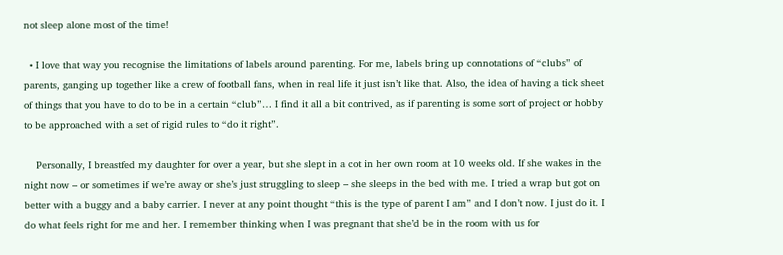not sleep alone most of the time!

  • I love that way you recognise the limitations of labels around parenting. For me, labels bring up connotations of “clubs” of parents, ganging up together like a crew of football fans, when in real life it just isn’t like that. Also, the idea of having a tick sheet of things that you have to do to be in a certain “club”… I find it all a bit contrived, as if parenting is some sort of project or hobby to be approached with a set of rigid rules to “do it right”.

    Personally, I breastfed my daughter for over a year, but she slept in a cot in her own room at 10 weeks old. If she wakes in the night now – or sometimes if we’re away or she’s just struggling to sleep – she sleeps in the bed with me. I tried a wrap but got on better with a buggy and a baby carrier. I never at any point thought “this is the type of parent I am” and I don’t now. I just do it. I do what feels right for me and her. I remember thinking when I was pregnant that she’d be in the room with us for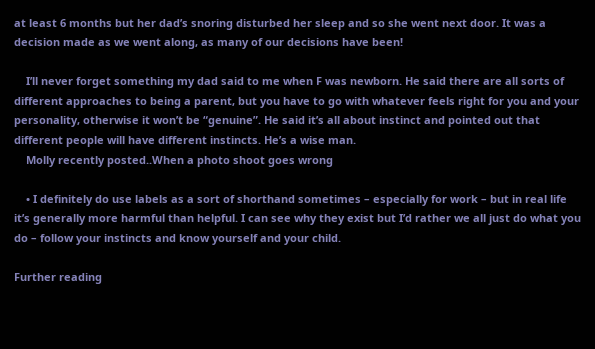at least 6 months but her dad’s snoring disturbed her sleep and so she went next door. It was a decision made as we went along, as many of our decisions have been!

    I’ll never forget something my dad said to me when F was newborn. He said there are all sorts of different approaches to being a parent, but you have to go with whatever feels right for you and your personality, otherwise it won’t be “genuine”. He said it’s all about instinct and pointed out that different people will have different instincts. He’s a wise man.
    Molly recently posted..When a photo shoot goes wrong

    • I definitely do use labels as a sort of shorthand sometimes – especially for work – but in real life it’s generally more harmful than helpful. I can see why they exist but I’d rather we all just do what you do – follow your instincts and know yourself and your child.

Further reading